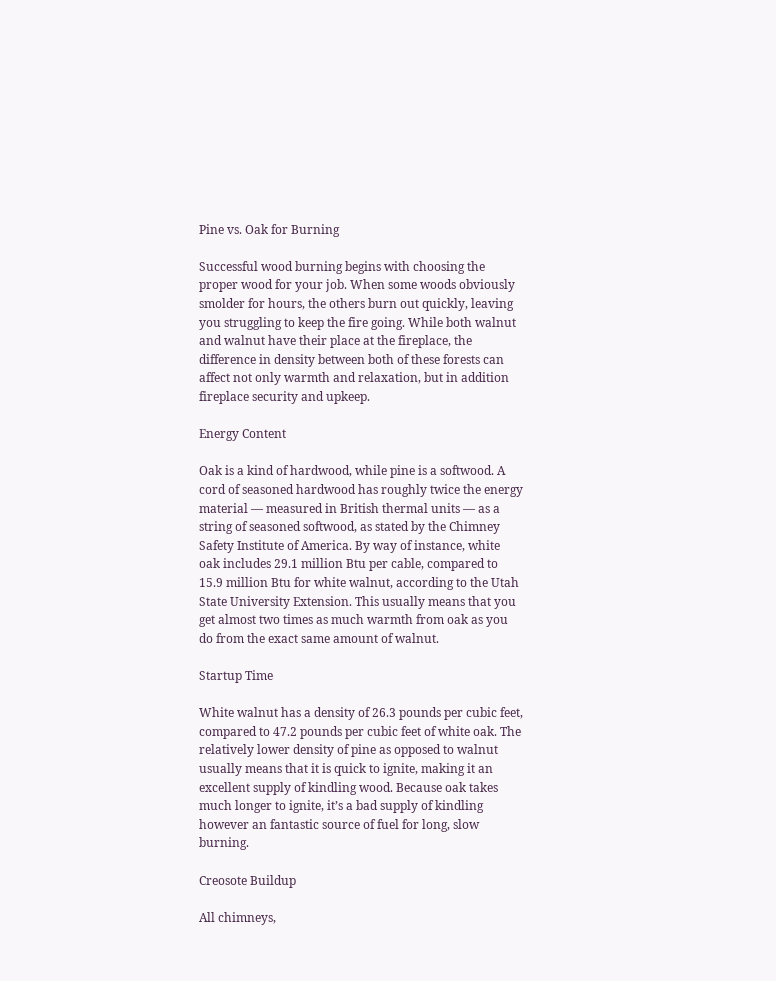Pine vs. Oak for Burning

Successful wood burning begins with choosing the proper wood for your job. When some woods obviously smolder for hours, the others burn out quickly, leaving you struggling to keep the fire going. While both walnut and walnut have their place at the fireplace, the difference in density between both of these forests can affect not only warmth and relaxation, but in addition fireplace security and upkeep.

Energy Content

Oak is a kind of hardwood, while pine is a softwood. A cord of seasoned hardwood has roughly twice the energy material — measured in British thermal units — as a string of seasoned softwood, as stated by the Chimney Safety Institute of America. By way of instance, white oak includes 29.1 million Btu per cable, compared to 15.9 million Btu for white walnut, according to the Utah State University Extension. This usually means that you get almost two times as much warmth from oak as you do from the exact same amount of walnut.

Startup Time

White walnut has a density of 26.3 pounds per cubic feet, compared to 47.2 pounds per cubic feet of white oak. The relatively lower density of pine as opposed to walnut usually means that it is quick to ignite, making it an excellent supply of kindling wood. Because oak takes much longer to ignite, it’s a bad supply of kindling however an fantastic source of fuel for long, slow burning.

Creosote Buildup

All chimneys,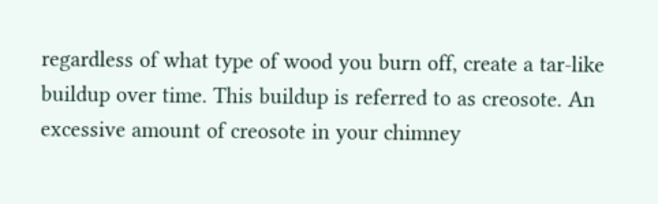regardless of what type of wood you burn off, create a tar-like buildup over time. This buildup is referred to as creosote. An excessive amount of creosote in your chimney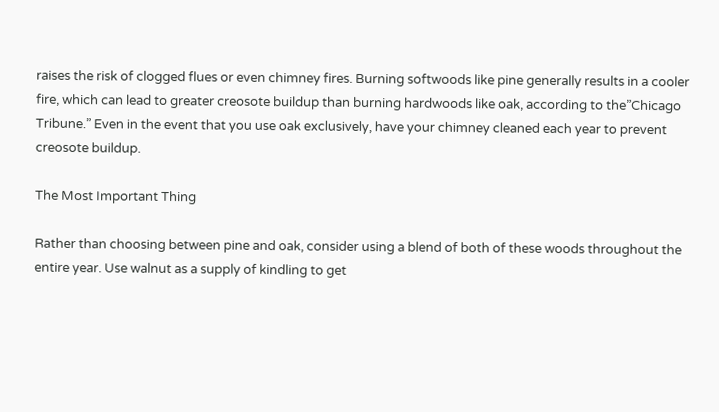raises the risk of clogged flues or even chimney fires. Burning softwoods like pine generally results in a cooler fire, which can lead to greater creosote buildup than burning hardwoods like oak, according to the”Chicago Tribune.” Even in the event that you use oak exclusively, have your chimney cleaned each year to prevent creosote buildup.

The Most Important Thing

Rather than choosing between pine and oak, consider using a blend of both of these woods throughout the entire year. Use walnut as a supply of kindling to get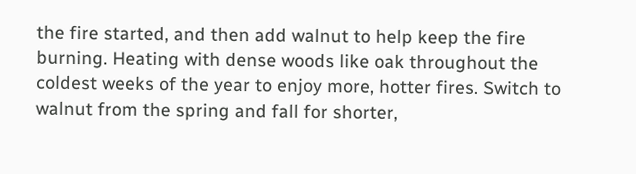the fire started, and then add walnut to help keep the fire burning. Heating with dense woods like oak throughout the coldest weeks of the year to enjoy more, hotter fires. Switch to walnut from the spring and fall for shorter,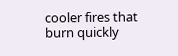cooler fires that burn quickly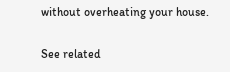without overheating your house.

See related